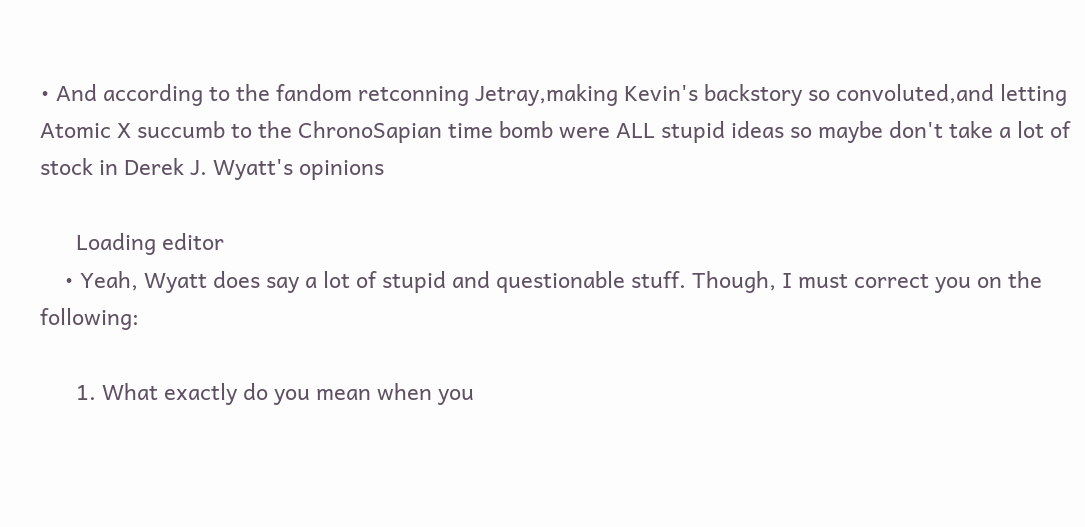• And according to the fandom retconning Jetray,making Kevin's backstory so convoluted,and letting Atomic X succumb to the ChronoSapian time bomb were ALL stupid ideas so maybe don't take a lot of stock in Derek J. Wyatt's opinions

      Loading editor
    • Yeah, Wyatt does say a lot of stupid and questionable stuff. Though, I must correct you on the following:

      1. What exactly do you mean when you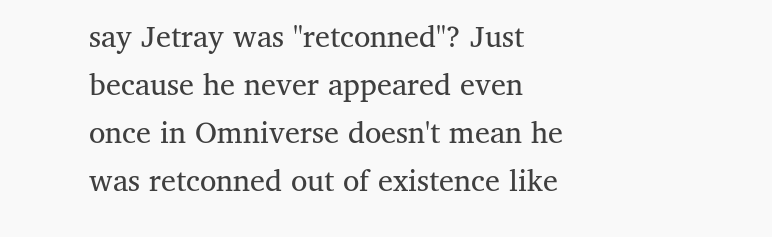say Jetray was "retconned"? Just because he never appeared even once in Omniverse doesn't mean he was retconned out of existence like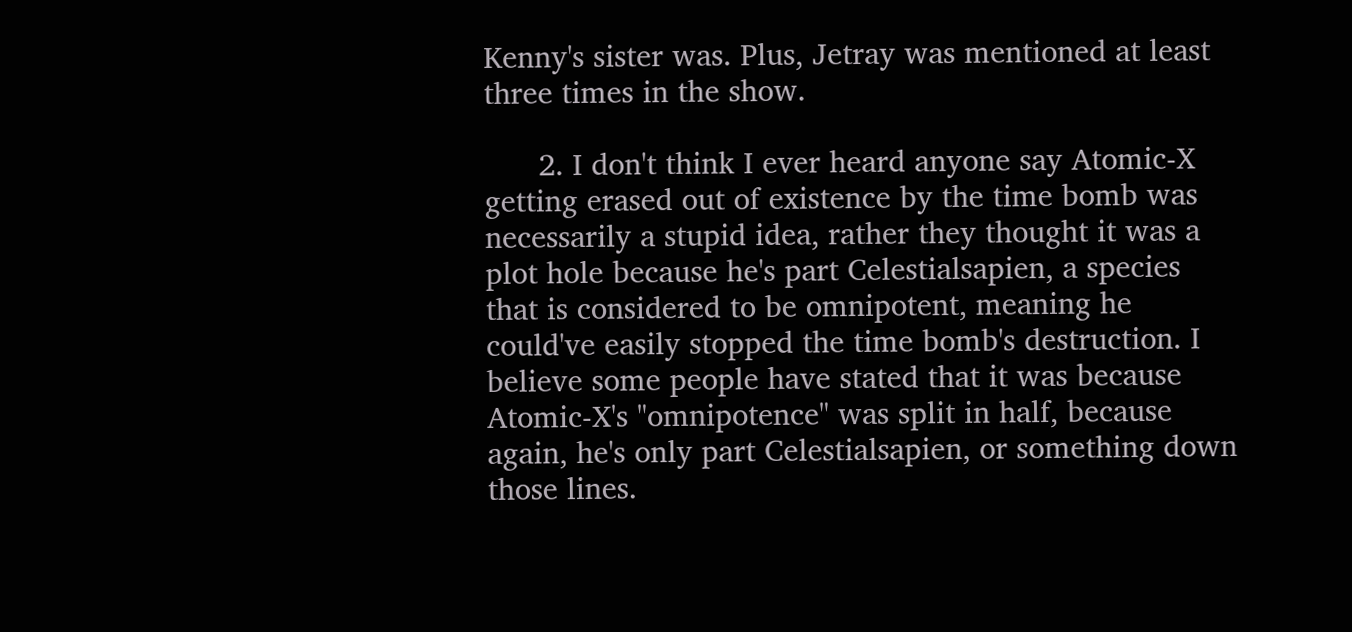Kenny's sister was. Plus, Jetray was mentioned at least three times in the show.

      2. I don't think I ever heard anyone say Atomic-X getting erased out of existence by the time bomb was necessarily a stupid idea, rather they thought it was a plot hole because he's part Celestialsapien, a species that is considered to be omnipotent, meaning he could've easily stopped the time bomb's destruction. I believe some people have stated that it was because Atomic-X's "omnipotence" was split in half, because again, he's only part Celestialsapien, or something down those lines.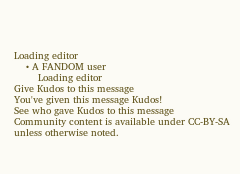Loading editor
    • A FANDOM user
        Loading editor
Give Kudos to this message
You've given this message Kudos!
See who gave Kudos to this message
Community content is available under CC-BY-SA unless otherwise noted.